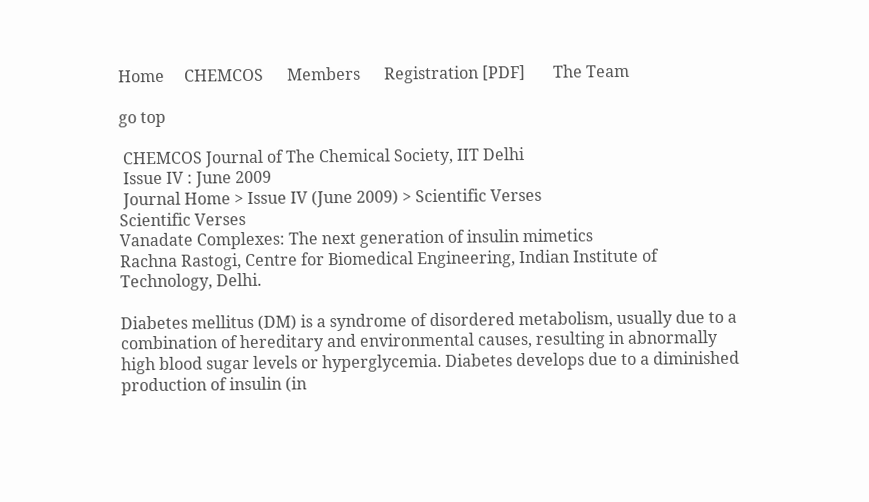Home     CHEMCOS      Members      Registration [PDF]       The Team

go top

 CHEMCOS Journal of The Chemical Society, IIT Delhi
 Issue IV : June 2009
 Journal Home > Issue IV (June 2009) > Scientific Verses
Scientific Verses
Vanadate Complexes: The next generation of insulin mimetics
Rachna Rastogi, Centre for Biomedical Engineering, Indian Institute of Technology, Delhi.

Diabetes mellitus (DM) is a syndrome of disordered metabolism, usually due to a combination of hereditary and environmental causes, resulting in abnormally high blood sugar levels or hyperglycemia. Diabetes develops due to a diminished production of insulin (in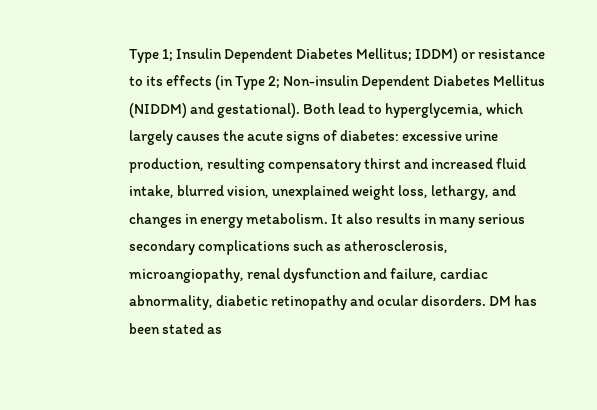Type 1; Insulin Dependent Diabetes Mellitus; IDDM) or resistance to its effects (in Type 2; Non-insulin Dependent Diabetes Mellitus (NIDDM) and gestational). Both lead to hyperglycemia, which largely causes the acute signs of diabetes: excessive urine production, resulting compensatory thirst and increased fluid intake, blurred vision, unexplained weight loss, lethargy, and changes in energy metabolism. It also results in many serious secondary complications such as atherosclerosis, microangiopathy, renal dysfunction and failure, cardiac abnormality, diabetic retinopathy and ocular disorders. DM has been stated as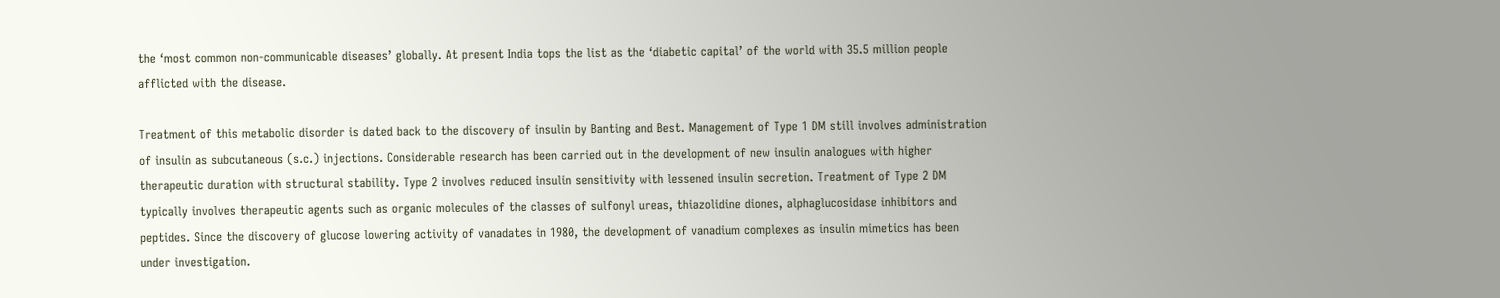the ‘most common non-communicable diseases’ globally. At present India tops the list as the ‘diabetic capital’ of the world with 35.5 million people afflicted with the disease.

Treatment of this metabolic disorder is dated back to the discovery of insulin by Banting and Best. Management of Type 1 DM still involves administration of insulin as subcutaneous (s.c.) injections. Considerable research has been carried out in the development of new insulin analogues with higher therapeutic duration with structural stability. Type 2 involves reduced insulin sensitivity with lessened insulin secretion. Treatment of Type 2 DM typically involves therapeutic agents such as organic molecules of the classes of sulfonyl ureas, thiazolidine diones, alphaglucosidase inhibitors and peptides. Since the discovery of glucose lowering activity of vanadates in 1980, the development of vanadium complexes as insulin mimetics has been under investigation.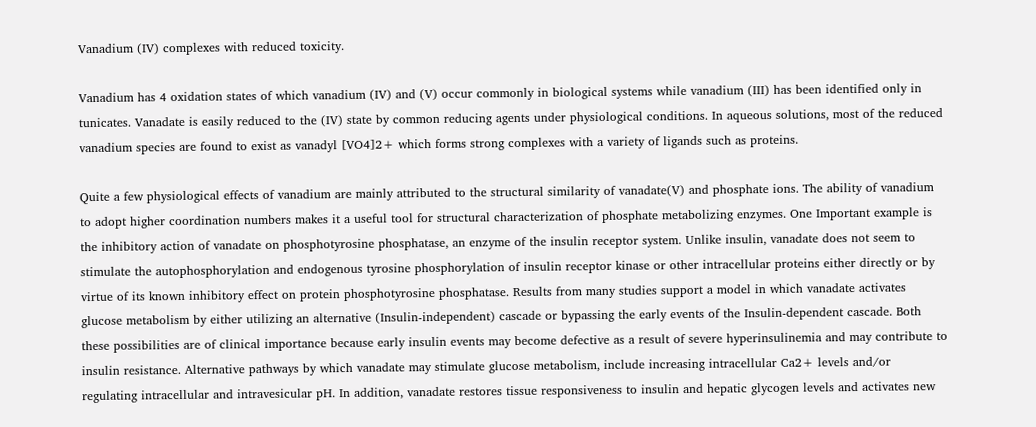Vanadium (IV) complexes with reduced toxicity.

Vanadium has 4 oxidation states of which vanadium (IV) and (V) occur commonly in biological systems while vanadium (III) has been identified only in tunicates. Vanadate is easily reduced to the (IV) state by common reducing agents under physiological conditions. In aqueous solutions, most of the reduced vanadium species are found to exist as vanadyl [VO4]2+ which forms strong complexes with a variety of ligands such as proteins.

Quite a few physiological effects of vanadium are mainly attributed to the structural similarity of vanadate(V) and phosphate ions. The ability of vanadium to adopt higher coordination numbers makes it a useful tool for structural characterization of phosphate metabolizing enzymes. One Important example is the inhibitory action of vanadate on phosphotyrosine phosphatase, an enzyme of the insulin receptor system. Unlike insulin, vanadate does not seem to stimulate the autophosphorylation and endogenous tyrosine phosphorylation of insulin receptor kinase or other intracellular proteins either directly or by virtue of its known inhibitory effect on protein phosphotyrosine phosphatase. Results from many studies support a model in which vanadate activates glucose metabolism by either utilizing an alternative (Insulin-independent) cascade or bypassing the early events of the Insulin-dependent cascade. Both these possibilities are of clinical importance because early insulin events may become defective as a result of severe hyperinsulinemia and may contribute to insulin resistance. Alternative pathways by which vanadate may stimulate glucose metabolism, include increasing intracellular Ca2+ levels and/or regulating intracellular and intravesicular pH. In addition, vanadate restores tissue responsiveness to insulin and hepatic glycogen levels and activates new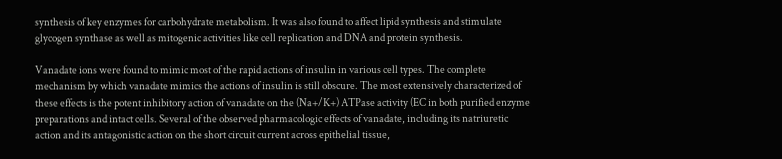synthesis of key enzymes for carbohydrate metabolism. It was also found to affect lipid synthesis and stimulate glycogen synthase as well as mitogenic activities like cell replication and DNA and protein synthesis.

Vanadate ions were found to mimic most of the rapid actions of insulin in various cell types. The complete mechanism by which vanadate mimics the actions of insulin is still obscure. The most extensively characterized of these effects is the potent inhibitory action of vanadate on the (Na+/K+) ATPase activity (EC in both purified enzyme preparations and intact cells. Several of the observed pharmacologic effects of vanadate, including its natriuretic action and its antagonistic action on the short circuit current across epithelial tissue,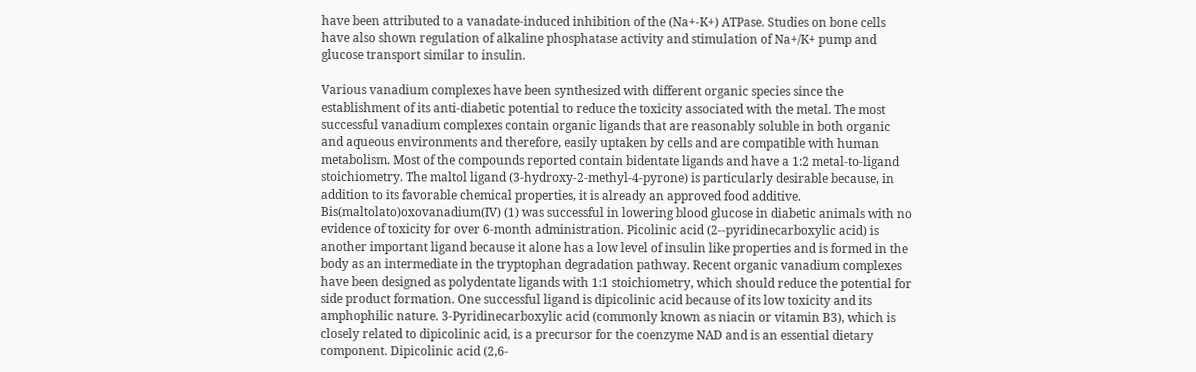have been attributed to a vanadate-induced inhibition of the (Na+-K+) ATPase. Studies on bone cells have also shown regulation of alkaline phosphatase activity and stimulation of Na+/K+ pump and glucose transport similar to insulin.

Various vanadium complexes have been synthesized with different organic species since the establishment of its anti-diabetic potential to reduce the toxicity associated with the metal. The most successful vanadium complexes contain organic ligands that are reasonably soluble in both organic and aqueous environments and therefore, easily uptaken by cells and are compatible with human metabolism. Most of the compounds reported contain bidentate ligands and have a 1:2 metal-to-ligand stoichiometry. The maltol ligand (3-hydroxy-2-methyl-4-pyrone) is particularly desirable because, in addition to its favorable chemical properties, it is already an approved food additive. Bis(maltolato)oxovanadium(IV) (1) was successful in lowering blood glucose in diabetic animals with no evidence of toxicity for over 6-month administration. Picolinic acid (2--pyridinecarboxylic acid) is another important ligand because it alone has a low level of insulin like properties and is formed in the body as an intermediate in the tryptophan degradation pathway. Recent organic vanadium complexes have been designed as polydentate ligands with 1:1 stoichiometry, which should reduce the potential for side product formation. One successful ligand is dipicolinic acid because of its low toxicity and its amphophilic nature. 3-Pyridinecarboxylic acid (commonly known as niacin or vitamin B3), which is closely related to dipicolinic acid, is a precursor for the coenzyme NAD and is an essential dietary component. Dipicolinic acid (2,6-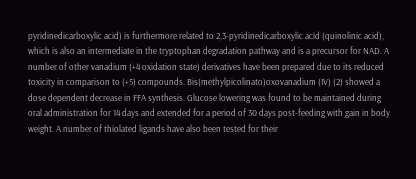pyridinedicarboxylic acid) is furthermore related to 2,3-pyridinedicarboxylic acid (quinolinic acid), which is also an intermediate in the tryptophan degradation pathway and is a precursor for NAD. A number of other vanadium (+4 oxidation state) derivatives have been prepared due to its reduced toxicity in comparison to (+5) compounds. Bis(methylpicolinato)oxovanadium (IV) (2) showed a dose dependent decrease in FFA synthesis. Glucose lowering was found to be maintained during oral administration for 14 days and extended for a period of 30 days post-feeding with gain in body weight. A number of thiolated ligands have also been tested for their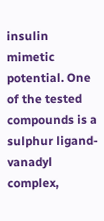insulin mimetic potential. One of the tested compounds is a sulphur ligand-vanadyl complex,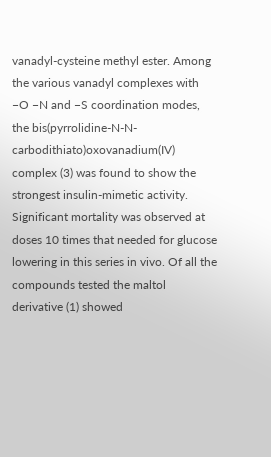vanadyl-cysteine methyl ester. Among the various vanadyl complexes with −O −N and −S coordination modes, the bis(pyrrolidine-N-N-carbodithiato)oxovanadium(IV) complex (3) was found to show the strongest insulin-mimetic activity. Significant mortality was observed at doses 10 times that needed for glucose lowering in this series in vivo. Of all the compounds tested the maltol derivative (1) showed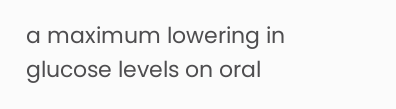a maximum lowering in glucose levels on oral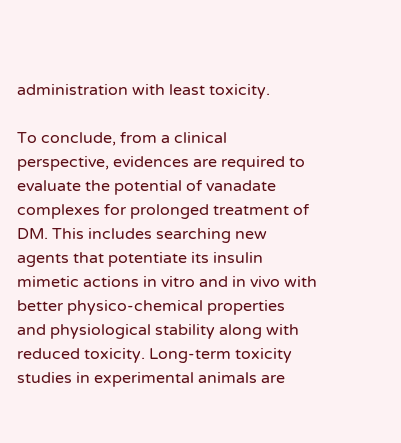administration with least toxicity.

To conclude, from a clinical perspective, evidences are required to evaluate the potential of vanadate complexes for prolonged treatment of DM. This includes searching new agents that potentiate its insulin mimetic actions in vitro and in vivo with better physico-chemical properties and physiological stability along with reduced toxicity. Long-term toxicity studies in experimental animals are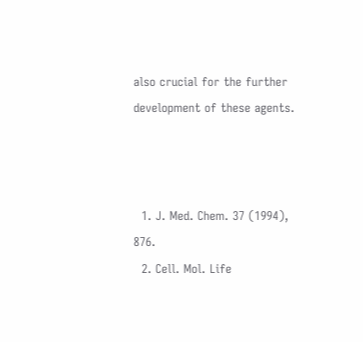also crucial for the further development of these agents.



  1. J. Med. Chem. 37 (1994), 876.
  2. Cell. Mol. Life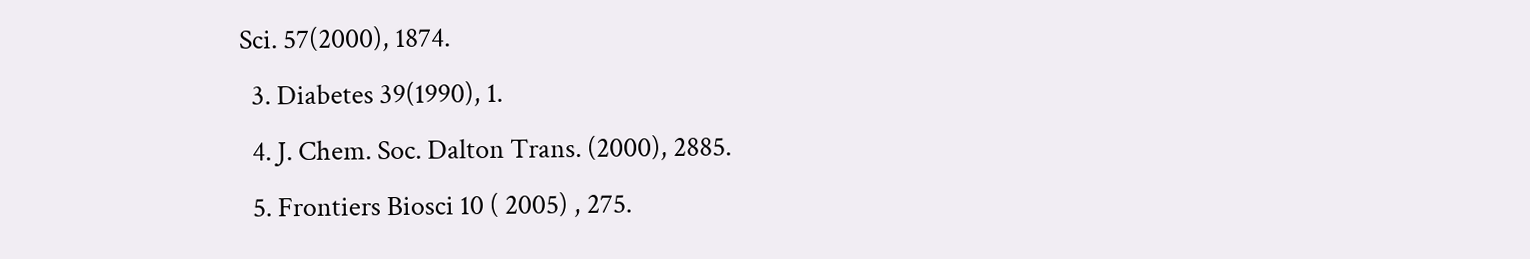Sci. 57(2000), 1874.
  3. Diabetes 39(1990), 1.
  4. J. Chem. Soc. Dalton Trans. (2000), 2885.
  5. Frontiers Biosci 10 ( 2005) , 275.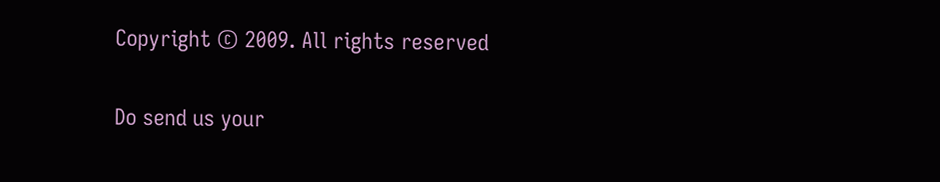Copyright © 2009. All rights reserved

Do send us your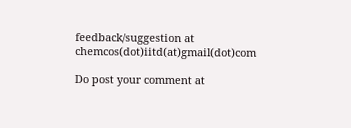feedback/suggestion at chemcos(dot)iitd(at)gmail(dot)com

Do post your comment at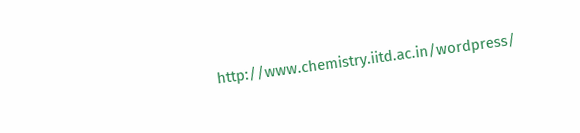http://www.chemistry.iitd.ac.in/wordpress/